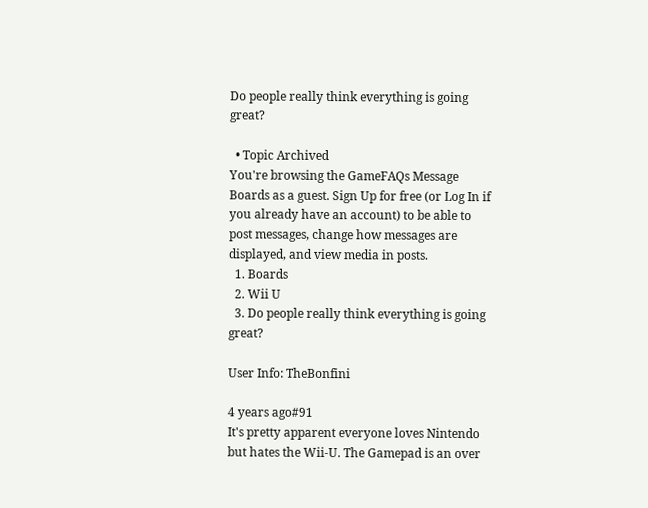Do people really think everything is going great?

  • Topic Archived
You're browsing the GameFAQs Message Boards as a guest. Sign Up for free (or Log In if you already have an account) to be able to post messages, change how messages are displayed, and view media in posts.
  1. Boards
  2. Wii U
  3. Do people really think everything is going great?

User Info: TheBonfini

4 years ago#91
It's pretty apparent everyone loves Nintendo but hates the Wii-U. The Gamepad is an over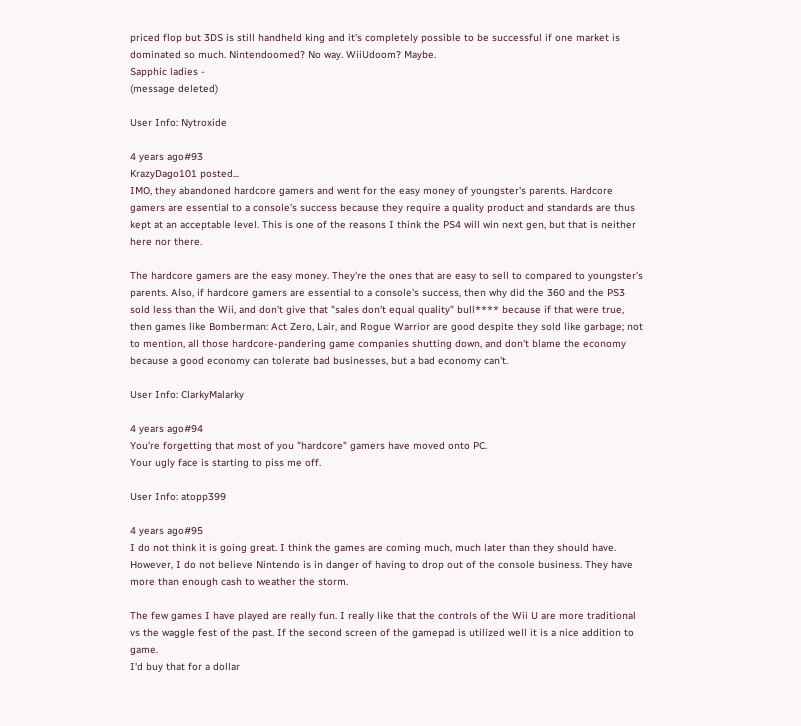priced flop but 3DS is still handheld king and it's completely possible to be successful if one market is dominated so much. Nintendoomed? No way. WiiUdoom? Maybe.
Sapphic ladies -
(message deleted)

User Info: Nytroxide

4 years ago#93
KrazyDago101 posted...
IMO, they abandoned hardcore gamers and went for the easy money of youngster's parents. Hardcore gamers are essential to a console's success because they require a quality product and standards are thus kept at an acceptable level. This is one of the reasons I think the PS4 will win next gen, but that is neither here nor there.

The hardcore gamers are the easy money. They're the ones that are easy to sell to compared to youngster's parents. Also, if hardcore gamers are essential to a console's success, then why did the 360 and the PS3 sold less than the Wii, and don't give that "sales don't equal quality" bull**** because if that were true, then games like Bomberman: Act Zero, Lair, and Rogue Warrior are good despite they sold like garbage; not to mention, all those hardcore-pandering game companies shutting down, and don't blame the economy because a good economy can tolerate bad businesses, but a bad economy can't.

User Info: ClarkyMalarky

4 years ago#94
You're forgetting that most of you "hardcore" gamers have moved onto PC.
Your ugly face is starting to piss me off.

User Info: atopp399

4 years ago#95
I do not think it is going great. I think the games are coming much, much later than they should have. However, I do not believe Nintendo is in danger of having to drop out of the console business. They have more than enough cash to weather the storm.

The few games I have played are really fun. I really like that the controls of the Wii U are more traditional vs the waggle fest of the past. If the second screen of the gamepad is utilized well it is a nice addition to game.
I'd buy that for a dollar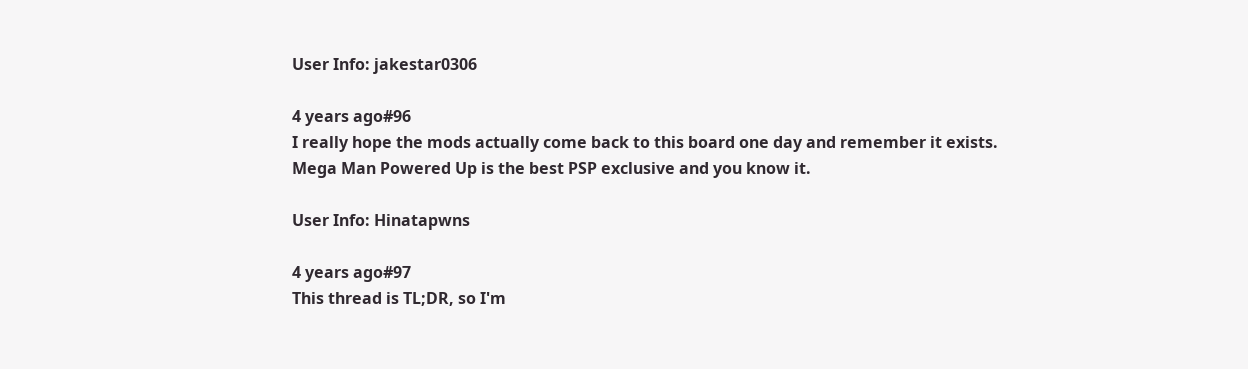User Info: jakestar0306

4 years ago#96
I really hope the mods actually come back to this board one day and remember it exists.
Mega Man Powered Up is the best PSP exclusive and you know it.

User Info: Hinatapwns

4 years ago#97
This thread is TL;DR, so I'm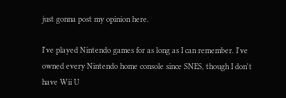just gonna post my opinion here.

I've played Nintendo games for as long as I can remember. I've owned every Nintendo home console since SNES, though I don't have Wii U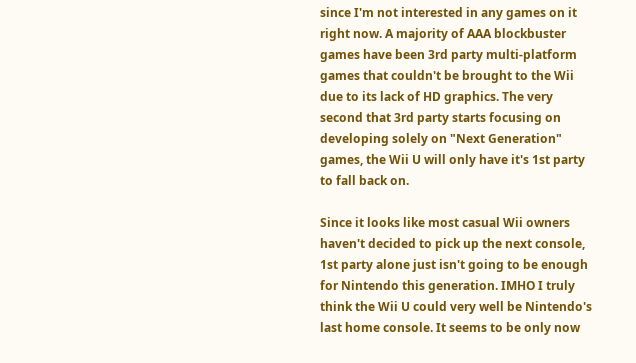since I'm not interested in any games on it right now. A majority of AAA blockbuster games have been 3rd party multi-platform games that couldn't be brought to the Wii due to its lack of HD graphics. The very second that 3rd party starts focusing on developing solely on "Next Generation" games, the Wii U will only have it's 1st party to fall back on.

Since it looks like most casual Wii owners haven't decided to pick up the next console, 1st party alone just isn't going to be enough for Nintendo this generation. IMHO I truly think the Wii U could very well be Nintendo's last home console. It seems to be only now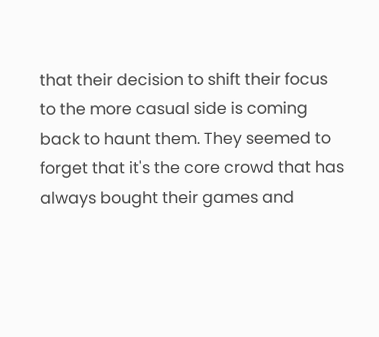that their decision to shift their focus to the more casual side is coming back to haunt them. They seemed to forget that it's the core crowd that has always bought their games and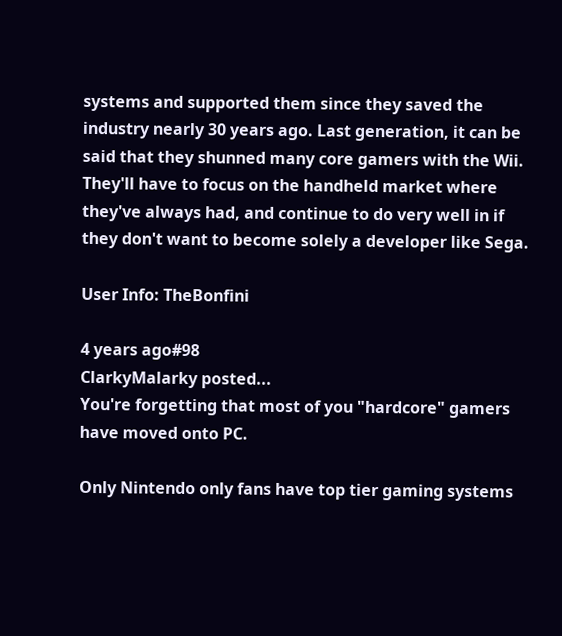systems and supported them since they saved the industry nearly 30 years ago. Last generation, it can be said that they shunned many core gamers with the Wii. They'll have to focus on the handheld market where they've always had, and continue to do very well in if they don't want to become solely a developer like Sega.

User Info: TheBonfini

4 years ago#98
ClarkyMalarky posted...
You're forgetting that most of you "hardcore" gamers have moved onto PC.

Only Nintendo only fans have top tier gaming systems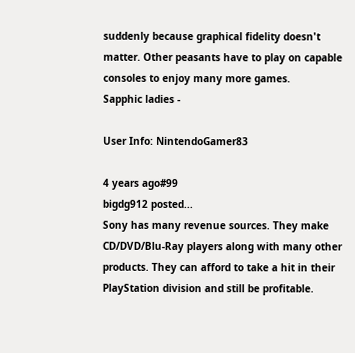suddenly because graphical fidelity doesn't matter. Other peasants have to play on capable consoles to enjoy many more games.
Sapphic ladies -

User Info: NintendoGamer83

4 years ago#99
bigdg912 posted...
Sony has many revenue sources. They make CD/DVD/Blu-Ray players along with many other products. They can afford to take a hit in their PlayStation division and still be profitable.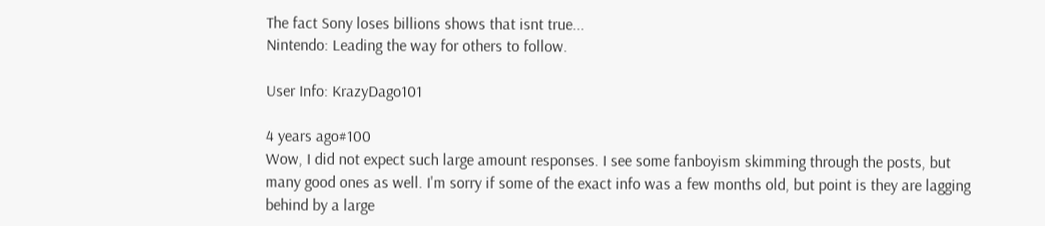The fact Sony loses billions shows that isnt true...
Nintendo: Leading the way for others to follow.

User Info: KrazyDago101

4 years ago#100
Wow, I did not expect such large amount responses. I see some fanboyism skimming through the posts, but many good ones as well. I'm sorry if some of the exact info was a few months old, but point is they are lagging behind by a large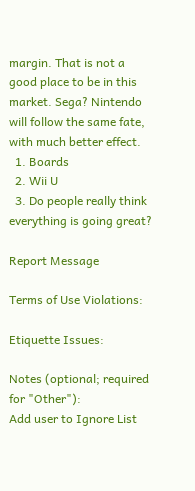margin. That is not a good place to be in this market. Sega? Nintendo will follow the same fate, with much better effect.
  1. Boards
  2. Wii U
  3. Do people really think everything is going great?

Report Message

Terms of Use Violations:

Etiquette Issues:

Notes (optional; required for "Other"):
Add user to Ignore List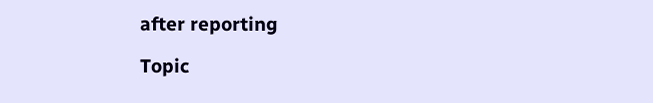after reporting

Topic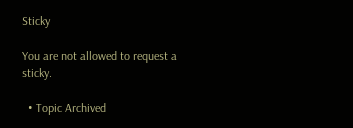Sticky

You are not allowed to request a sticky.

  • Topic Archived